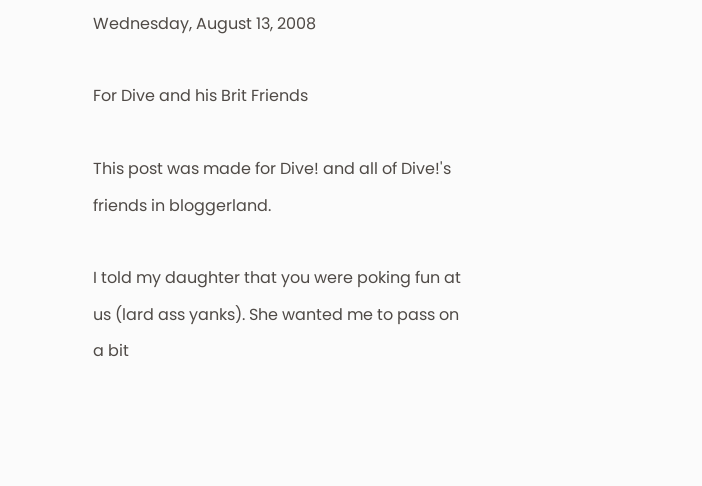Wednesday, August 13, 2008

For Dive and his Brit Friends

This post was made for Dive! and all of Dive!'s friends in bloggerland.

I told my daughter that you were poking fun at us (lard ass yanks). She wanted me to pass on a bit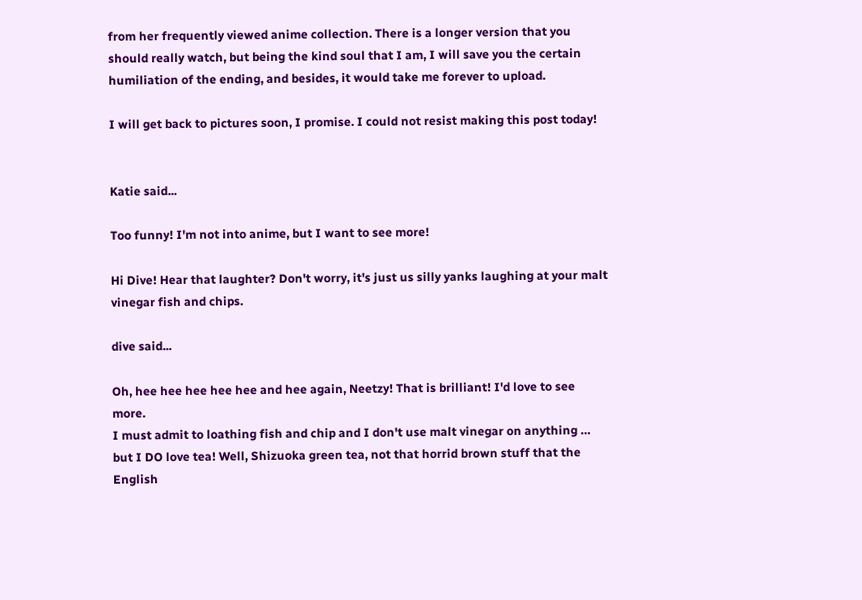from her frequently viewed anime collection. There is a longer version that you should really watch, but being the kind soul that I am, I will save you the certain humiliation of the ending, and besides, it would take me forever to upload.

I will get back to pictures soon, I promise. I could not resist making this post today!


Katie said...

Too funny! I'm not into anime, but I want to see more!

Hi Dive! Hear that laughter? Don't worry, it's just us silly yanks laughing at your malt vinegar fish and chips.

dive said...

Oh, hee hee hee hee hee and hee again, Neetzy! That is brilliant! I'd love to see more.
I must admit to loathing fish and chip and I don't use malt vinegar on anything … but I DO love tea! Well, Shizuoka green tea, not that horrid brown stuff that the English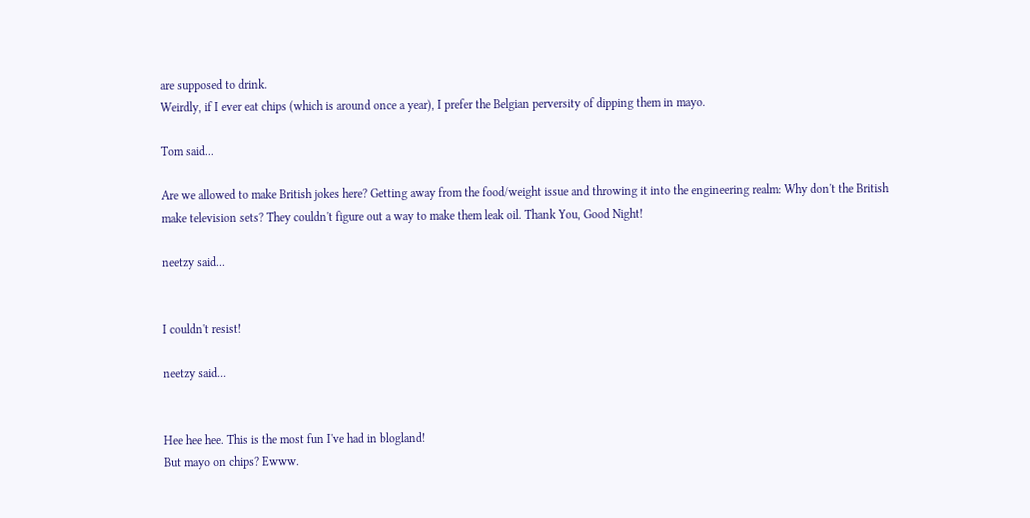are supposed to drink.
Weirdly, if I ever eat chips (which is around once a year), I prefer the Belgian perversity of dipping them in mayo.

Tom said...

Are we allowed to make British jokes here? Getting away from the food/weight issue and throwing it into the engineering realm: Why don't the British make television sets? They couldn't figure out a way to make them leak oil. Thank You, Good Night!

neetzy said...


I couldn't resist!

neetzy said...


Hee hee hee. This is the most fun I've had in blogland!
But mayo on chips? Ewww.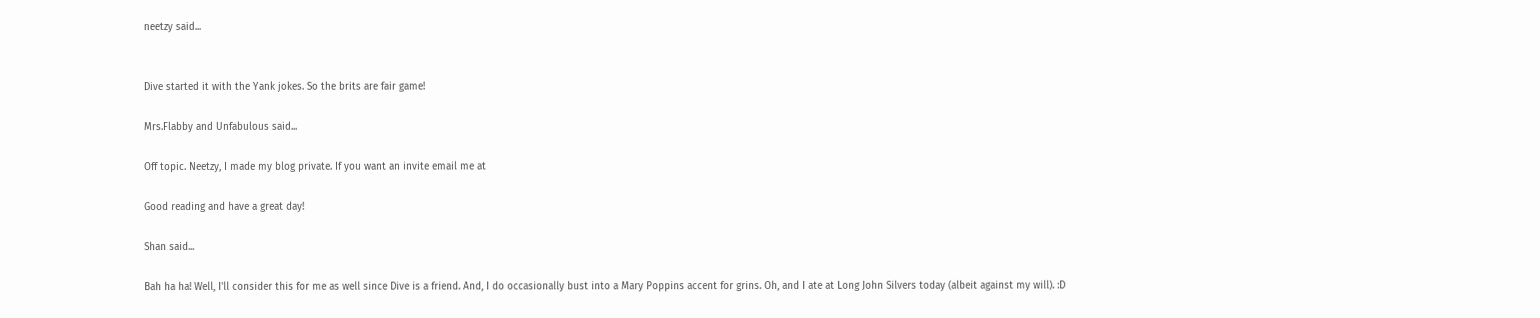neetzy said...


Dive started it with the Yank jokes. So the brits are fair game!

Mrs.Flabby and Unfabulous said...

Off topic. Neetzy, I made my blog private. If you want an invite email me at

Good reading and have a great day!

Shan said...

Bah ha ha! Well, I'll consider this for me as well since Dive is a friend. And, I do occasionally bust into a Mary Poppins accent for grins. Oh, and I ate at Long John Silvers today (albeit against my will). :D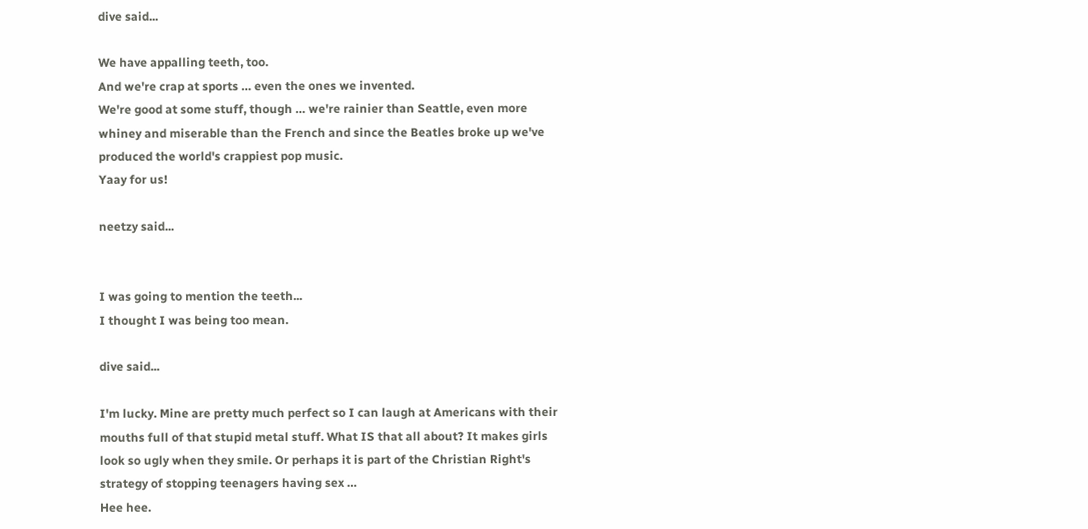dive said...

We have appalling teeth, too.
And we're crap at sports … even the ones we invented.
We're good at some stuff, though … we're rainier than Seattle, even more whiney and miserable than the French and since the Beatles broke up we've produced the world's crappiest pop music.
Yaay for us!

neetzy said...


I was going to mention the teeth...
I thought I was being too mean.

dive said...

I'm lucky. Mine are pretty much perfect so I can laugh at Americans with their mouths full of that stupid metal stuff. What IS that all about? It makes girls look so ugly when they smile. Or perhaps it is part of the Christian Right's strategy of stopping teenagers having sex …
Hee hee.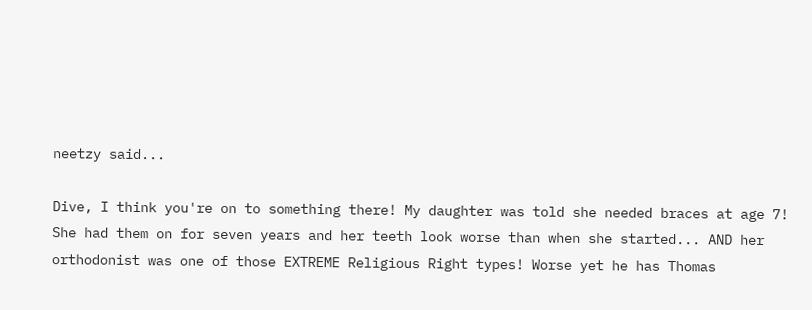neetzy said...

Dive, I think you're on to something there! My daughter was told she needed braces at age 7! She had them on for seven years and her teeth look worse than when she started... AND her orthodonist was one of those EXTREME Religious Right types! Worse yet he has Thomas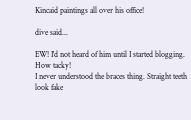Kincaid paintings all over his office!

dive said...

EW! I'd not heard of him until I started blogging. How tacky!
I never understood the braces thing. Straight teeth look fake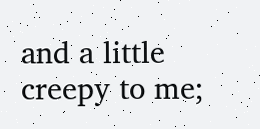and a little creepy to me;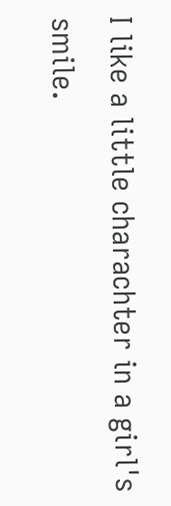I like a little charachter in a girl's smile.